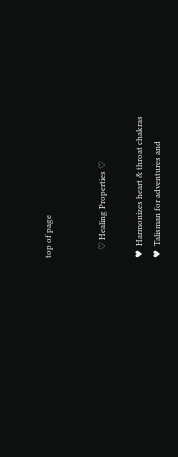top of page


    ♡ Healing Properties ♡

♥  Harmonizes heart & throat chakras
♥  Talisman for adventures and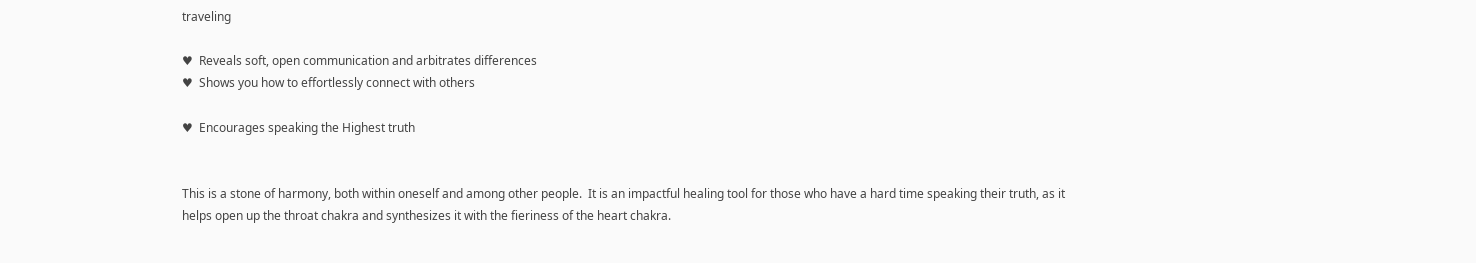traveling

♥  Reveals soft, open communication and arbitrates differences
♥  Shows you how to effortlessly connect with others

♥  Encourages speaking the Highest truth


This is a stone of harmony, both within oneself and among other people.  It is an impactful healing tool for those who have a hard time speaking their truth, as it helps open up the throat chakra and synthesizes it with the fieriness of the heart chakra.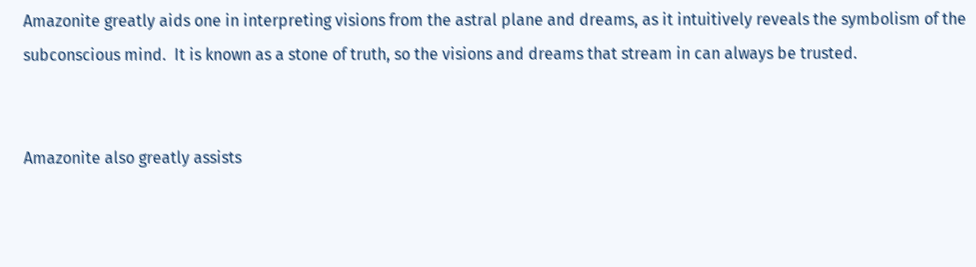Amazonite greatly aids one in interpreting visions from the astral plane and dreams, as it intuitively reveals the symbolism of the subconscious mind.  It is known as a stone of truth, so the visions and dreams that stream in can always be trusted.


Amazonite also greatly assists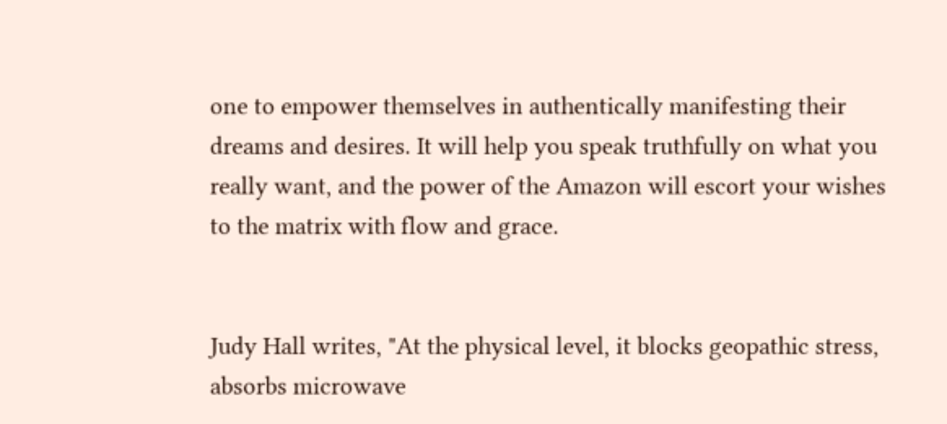one to empower themselves in authentically manifesting their dreams and desires. It will help you speak truthfully on what you really want, and the power of the Amazon will escort your wishes to the matrix with flow and grace.


Judy Hall writes, "At the physical level, it blocks geopathic stress, absorbs microwave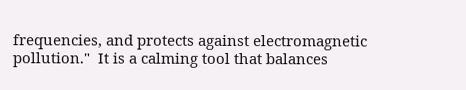frequencies, and protects against electromagnetic pollution."  It is a calming tool that balances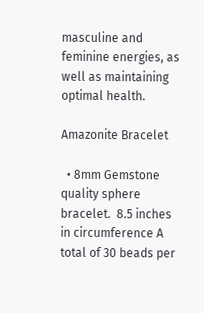masculine and feminine energies, as well as maintaining optimal health.

Amazonite Bracelet

  • 8mm Gemstone quality sphere bracelet.  8.5 inches in circumference A total of 30 beads per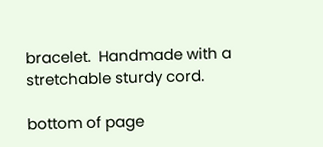bracelet.  Handmade with a stretchable sturdy cord.

bottom of page